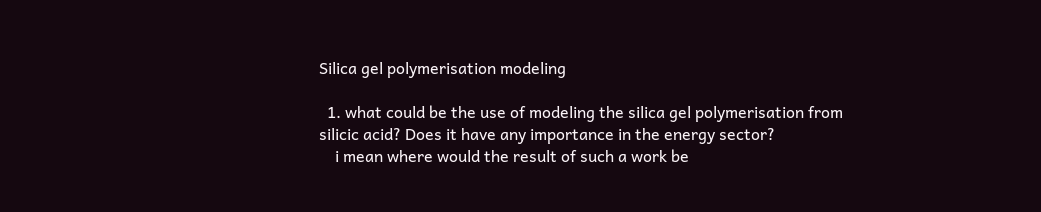Silica gel polymerisation modeling

  1. what could be the use of modeling the silica gel polymerisation from silicic acid? Does it have any importance in the energy sector?
    i mean where would the result of such a work be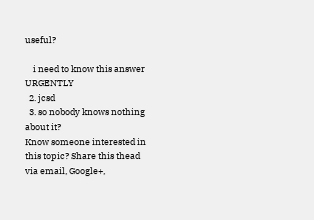useful?

    i need to know this answer URGENTLY
  2. jcsd
  3. so nobody knows nothing about it?
Know someone interested in this topic? Share this thead via email, Google+,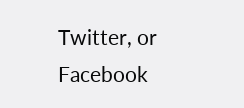Twitter, or Facebook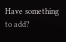Have something to add?